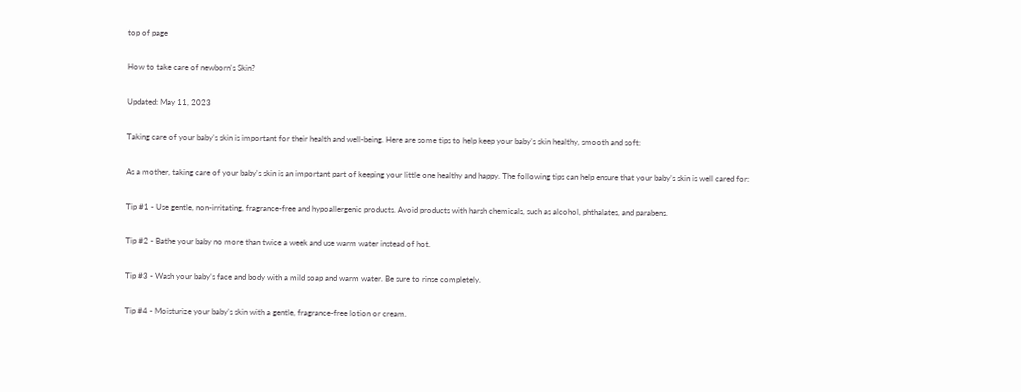top of page

How to take care of newborn's Skin?

Updated: May 11, 2023

Taking care of your baby’s skin is important for their health and well-being. Here are some tips to help keep your baby’s skin healthy, smooth and soft:

As a mother, taking care of your baby's skin is an important part of keeping your little one healthy and happy. The following tips can help ensure that your baby’s skin is well cared for:

Tip #1 - Use gentle, non-irritating, fragrance-free and hypoallergenic products. Avoid products with harsh chemicals, such as alcohol, phthalates, and parabens.

Tip #2 - Bathe your baby no more than twice a week and use warm water instead of hot.

Tip #3 - Wash your baby’s face and body with a mild soap and warm water. Be sure to rinse completely.

Tip #4 - Moisturize your baby’s skin with a gentle, fragrance-free lotion or cream.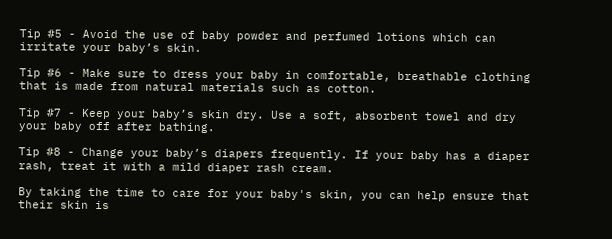Tip #5 - Avoid the use of baby powder and perfumed lotions which can irritate your baby’s skin.

Tip #6 - Make sure to dress your baby in comfortable, breathable clothing that is made from natural materials such as cotton.

Tip #7 - Keep your baby’s skin dry. Use a soft, absorbent towel and dry your baby off after bathing.

Tip #8 - Change your baby’s diapers frequently. If your baby has a diaper rash, treat it with a mild diaper rash cream.

By taking the time to care for your baby's skin, you can help ensure that their skin is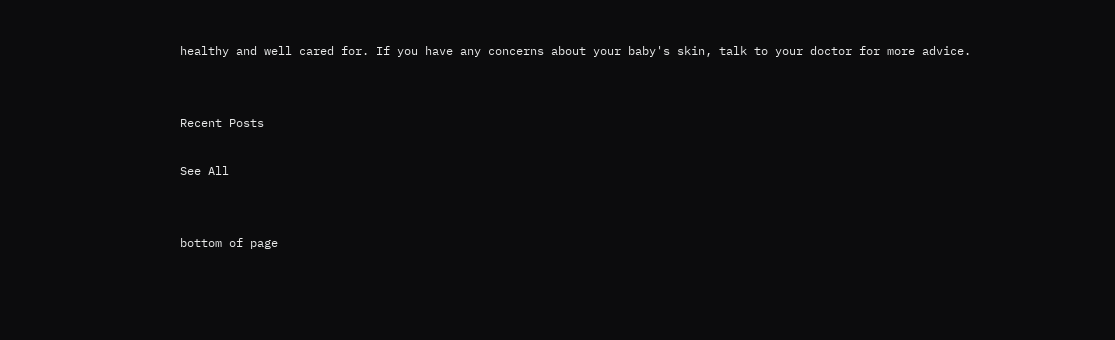healthy and well cared for. If you have any concerns about your baby's skin, talk to your doctor for more advice.


Recent Posts

See All


bottom of page